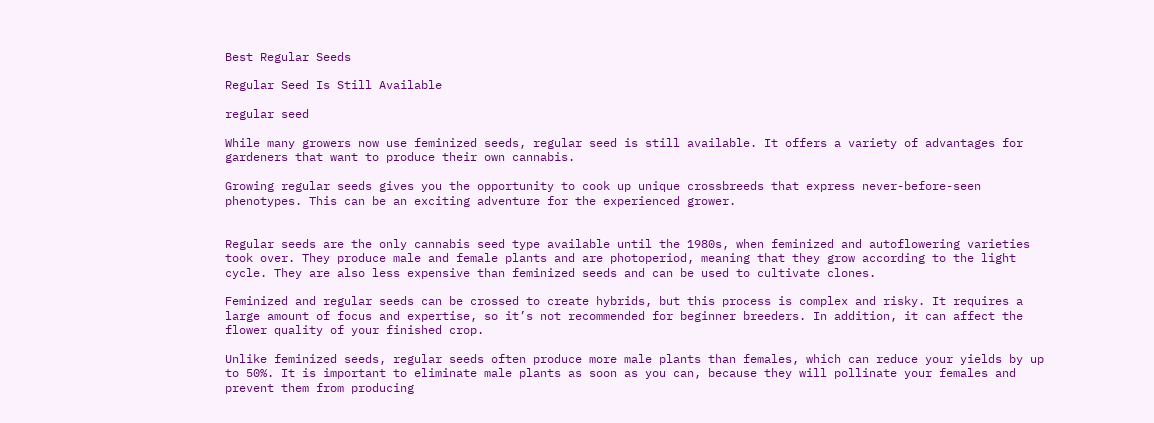Best Regular Seeds

Regular Seed Is Still Available

regular seed

While many growers now use feminized seeds, regular seed is still available. It offers a variety of advantages for gardeners that want to produce their own cannabis.

Growing regular seeds gives you the opportunity to cook up unique crossbreeds that express never-before-seen phenotypes. This can be an exciting adventure for the experienced grower.


Regular seeds are the only cannabis seed type available until the 1980s, when feminized and autoflowering varieties took over. They produce male and female plants and are photoperiod, meaning that they grow according to the light cycle. They are also less expensive than feminized seeds and can be used to cultivate clones.

Feminized and regular seeds can be crossed to create hybrids, but this process is complex and risky. It requires a large amount of focus and expertise, so it’s not recommended for beginner breeders. In addition, it can affect the flower quality of your finished crop.

Unlike feminized seeds, regular seeds often produce more male plants than females, which can reduce your yields by up to 50%. It is important to eliminate male plants as soon as you can, because they will pollinate your females and prevent them from producing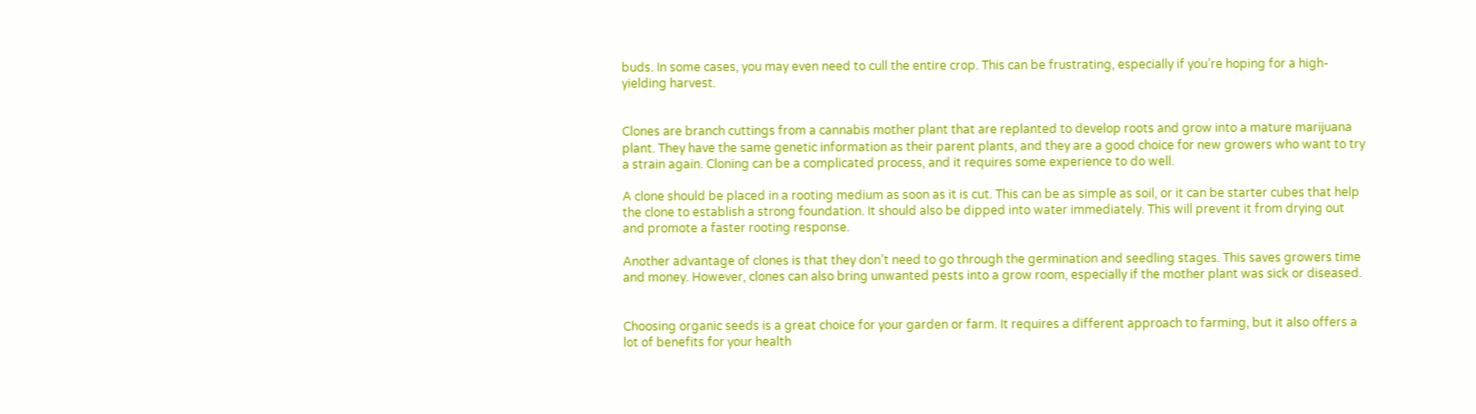buds. In some cases, you may even need to cull the entire crop. This can be frustrating, especially if you’re hoping for a high-yielding harvest.


Clones are branch cuttings from a cannabis mother plant that are replanted to develop roots and grow into a mature marijuana plant. They have the same genetic information as their parent plants, and they are a good choice for new growers who want to try a strain again. Cloning can be a complicated process, and it requires some experience to do well.

A clone should be placed in a rooting medium as soon as it is cut. This can be as simple as soil, or it can be starter cubes that help the clone to establish a strong foundation. It should also be dipped into water immediately. This will prevent it from drying out and promote a faster rooting response.

Another advantage of clones is that they don’t need to go through the germination and seedling stages. This saves growers time and money. However, clones can also bring unwanted pests into a grow room, especially if the mother plant was sick or diseased.


Choosing organic seeds is a great choice for your garden or farm. It requires a different approach to farming, but it also offers a lot of benefits for your health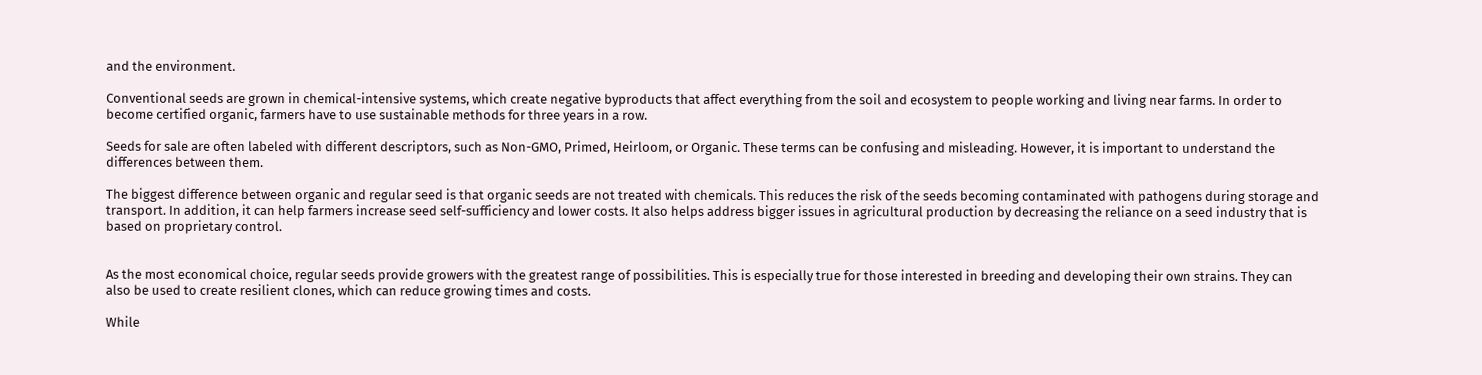and the environment.

Conventional seeds are grown in chemical-intensive systems, which create negative byproducts that affect everything from the soil and ecosystem to people working and living near farms. In order to become certified organic, farmers have to use sustainable methods for three years in a row.

Seeds for sale are often labeled with different descriptors, such as Non-GMO, Primed, Heirloom, or Organic. These terms can be confusing and misleading. However, it is important to understand the differences between them.

The biggest difference between organic and regular seed is that organic seeds are not treated with chemicals. This reduces the risk of the seeds becoming contaminated with pathogens during storage and transport. In addition, it can help farmers increase seed self-sufficiency and lower costs. It also helps address bigger issues in agricultural production by decreasing the reliance on a seed industry that is based on proprietary control.


As the most economical choice, regular seeds provide growers with the greatest range of possibilities. This is especially true for those interested in breeding and developing their own strains. They can also be used to create resilient clones, which can reduce growing times and costs.

While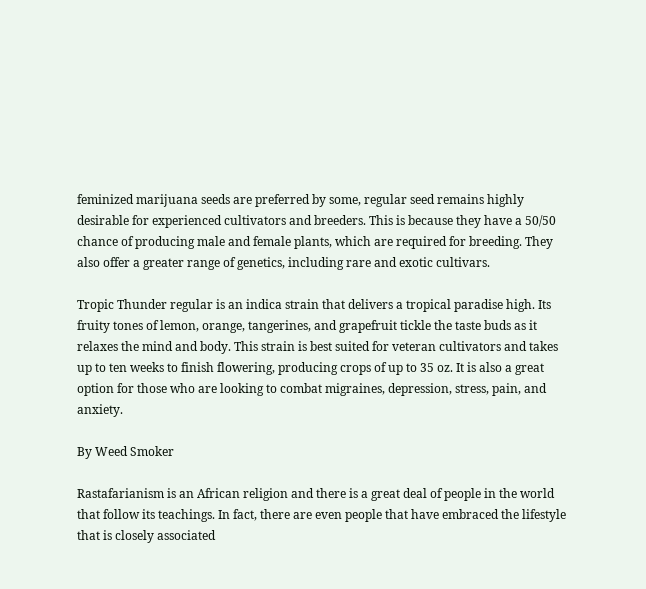feminized marijuana seeds are preferred by some, regular seed remains highly desirable for experienced cultivators and breeders. This is because they have a 50/50 chance of producing male and female plants, which are required for breeding. They also offer a greater range of genetics, including rare and exotic cultivars.

Tropic Thunder regular is an indica strain that delivers a tropical paradise high. Its fruity tones of lemon, orange, tangerines, and grapefruit tickle the taste buds as it relaxes the mind and body. This strain is best suited for veteran cultivators and takes up to ten weeks to finish flowering, producing crops of up to 35 oz. It is also a great option for those who are looking to combat migraines, depression, stress, pain, and anxiety.

By Weed Smoker

Rastafarianism is an African religion and there is a great deal of people in the world that follow its teachings. In fact, there are even people that have embraced the lifestyle that is closely associated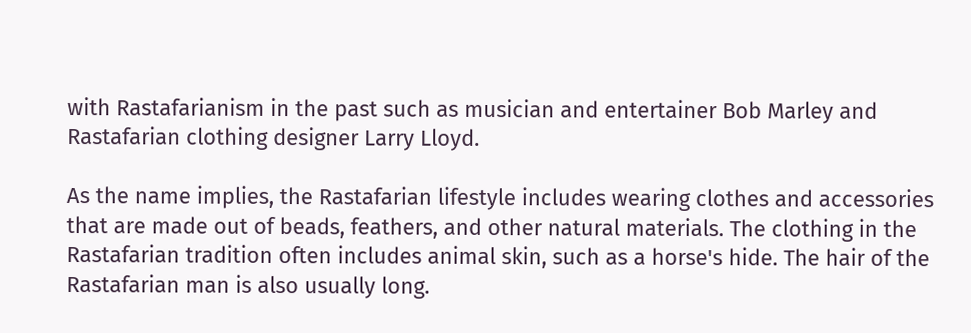with Rastafarianism in the past such as musician and entertainer Bob Marley and Rastafarian clothing designer Larry Lloyd.

As the name implies, the Rastafarian lifestyle includes wearing clothes and accessories that are made out of beads, feathers, and other natural materials. The clothing in the Rastafarian tradition often includes animal skin, such as a horse's hide. The hair of the Rastafarian man is also usually long.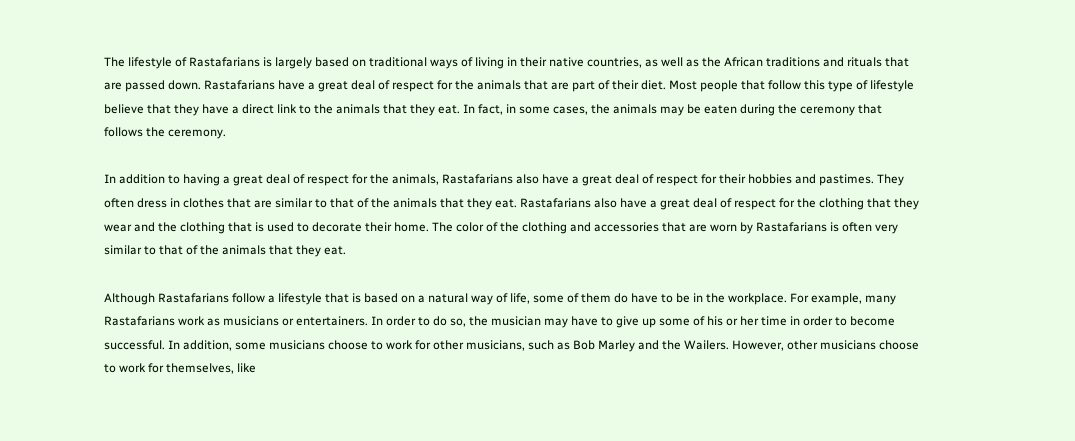The lifestyle of Rastafarians is largely based on traditional ways of living in their native countries, as well as the African traditions and rituals that are passed down. Rastafarians have a great deal of respect for the animals that are part of their diet. Most people that follow this type of lifestyle believe that they have a direct link to the animals that they eat. In fact, in some cases, the animals may be eaten during the ceremony that follows the ceremony.

In addition to having a great deal of respect for the animals, Rastafarians also have a great deal of respect for their hobbies and pastimes. They often dress in clothes that are similar to that of the animals that they eat. Rastafarians also have a great deal of respect for the clothing that they wear and the clothing that is used to decorate their home. The color of the clothing and accessories that are worn by Rastafarians is often very similar to that of the animals that they eat.

Although Rastafarians follow a lifestyle that is based on a natural way of life, some of them do have to be in the workplace. For example, many Rastafarians work as musicians or entertainers. In order to do so, the musician may have to give up some of his or her time in order to become successful. In addition, some musicians choose to work for other musicians, such as Bob Marley and the Wailers. However, other musicians choose to work for themselves, like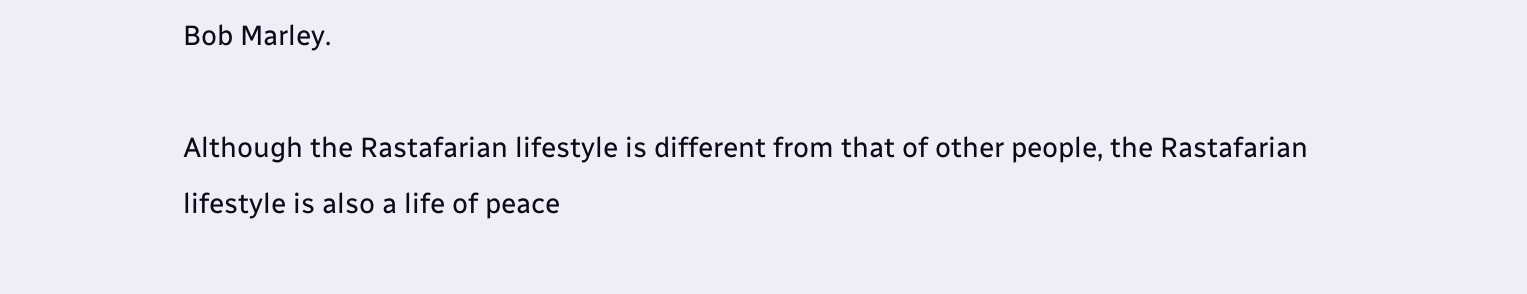Bob Marley.

Although the Rastafarian lifestyle is different from that of other people, the Rastafarian lifestyle is also a life of peace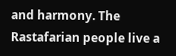and harmony. The Rastafarian people live a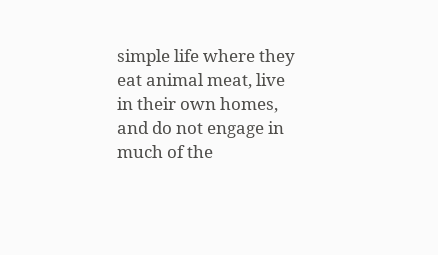simple life where they eat animal meat, live in their own homes, and do not engage in much of the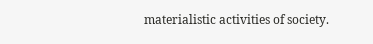materialistic activities of society.